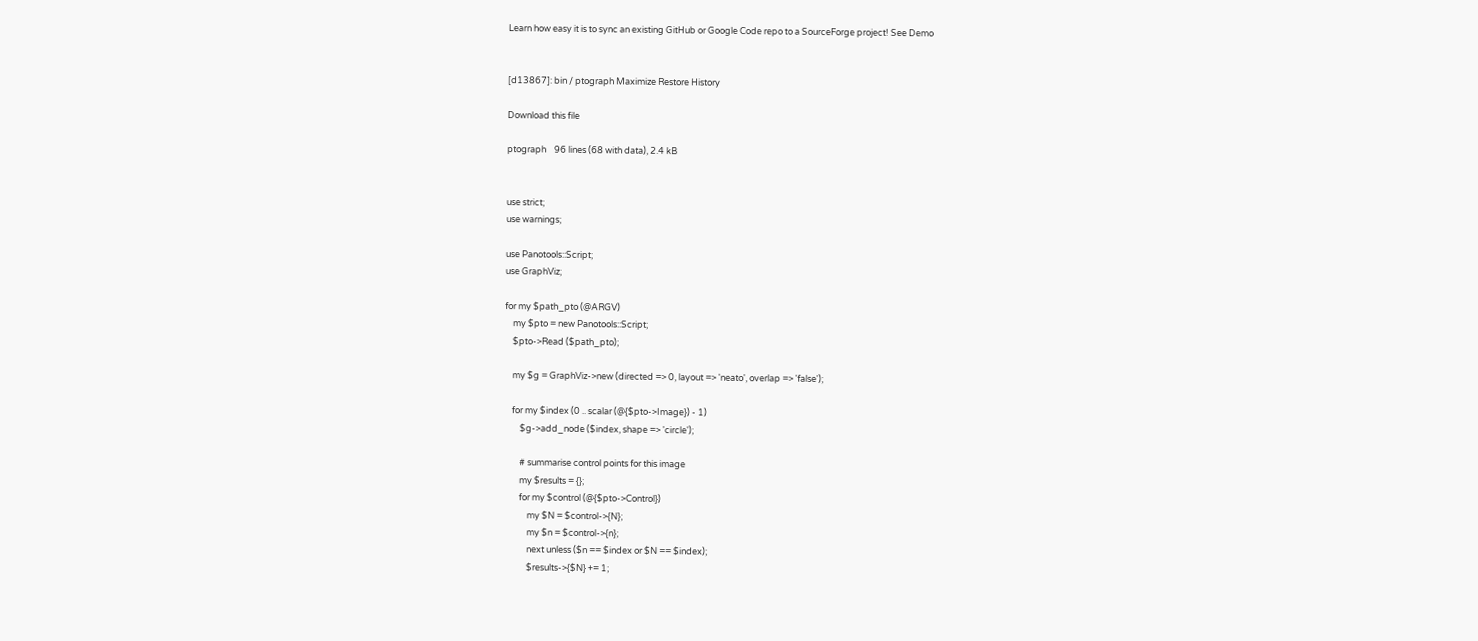Learn how easy it is to sync an existing GitHub or Google Code repo to a SourceForge project! See Demo


[d13867]: bin / ptograph Maximize Restore History

Download this file

ptograph    96 lines (68 with data), 2.4 kB


use strict;
use warnings;

use Panotools::Script;
use GraphViz;

for my $path_pto (@ARGV)
    my $pto = new Panotools::Script;
    $pto->Read ($path_pto);

    my $g = GraphViz->new (directed => 0, layout => 'neato', overlap => 'false');

    for my $index (0 .. scalar (@{$pto->Image}) - 1)
        $g->add_node ($index, shape => 'circle');

        # summarise control points for this image
        my $results = {};
        for my $control (@{$pto->Control})
            my $N = $control->{N};
            my $n = $control->{n};
            next unless ($n == $index or $N == $index);
            $results->{$N} += 1;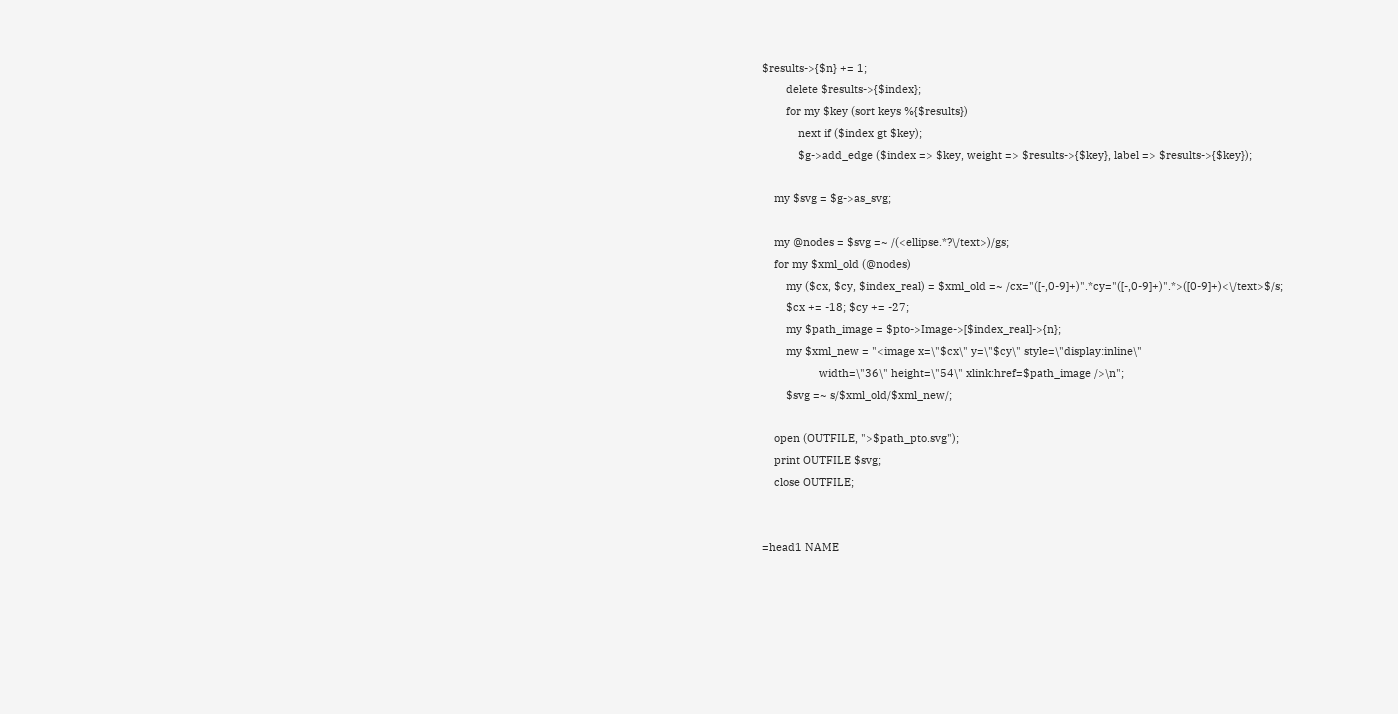$results->{$n} += 1;
        delete $results->{$index};
        for my $key (sort keys %{$results})
            next if ($index gt $key);
            $g->add_edge ($index => $key, weight => $results->{$key}, label => $results->{$key});

    my $svg = $g->as_svg;

    my @nodes = $svg =~ /(<ellipse.*?\/text>)/gs;
    for my $xml_old (@nodes)
        my ($cx, $cy, $index_real) = $xml_old =~ /cx="([-,0-9]+)".*cy="([-,0-9]+)".*>([0-9]+)<\/text>$/s;
        $cx += -18; $cy += -27;
        my $path_image = $pto->Image->[$index_real]->{n};
        my $xml_new = "<image x=\"$cx\" y=\"$cy\" style=\"display:inline\"
                   width=\"36\" height=\"54\" xlink:href=$path_image />\n";
        $svg =~ s/$xml_old/$xml_new/;

    open (OUTFILE, ">$path_pto.svg");
    print OUTFILE $svg;
    close OUTFILE;


=head1 NAME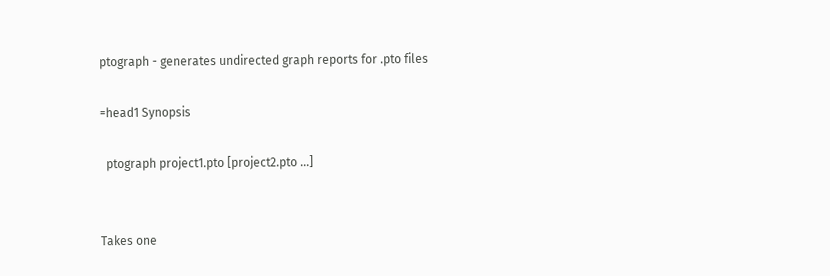ptograph - generates undirected graph reports for .pto files

=head1 Synopsis

  ptograph project1.pto [project2.pto ...]


Takes one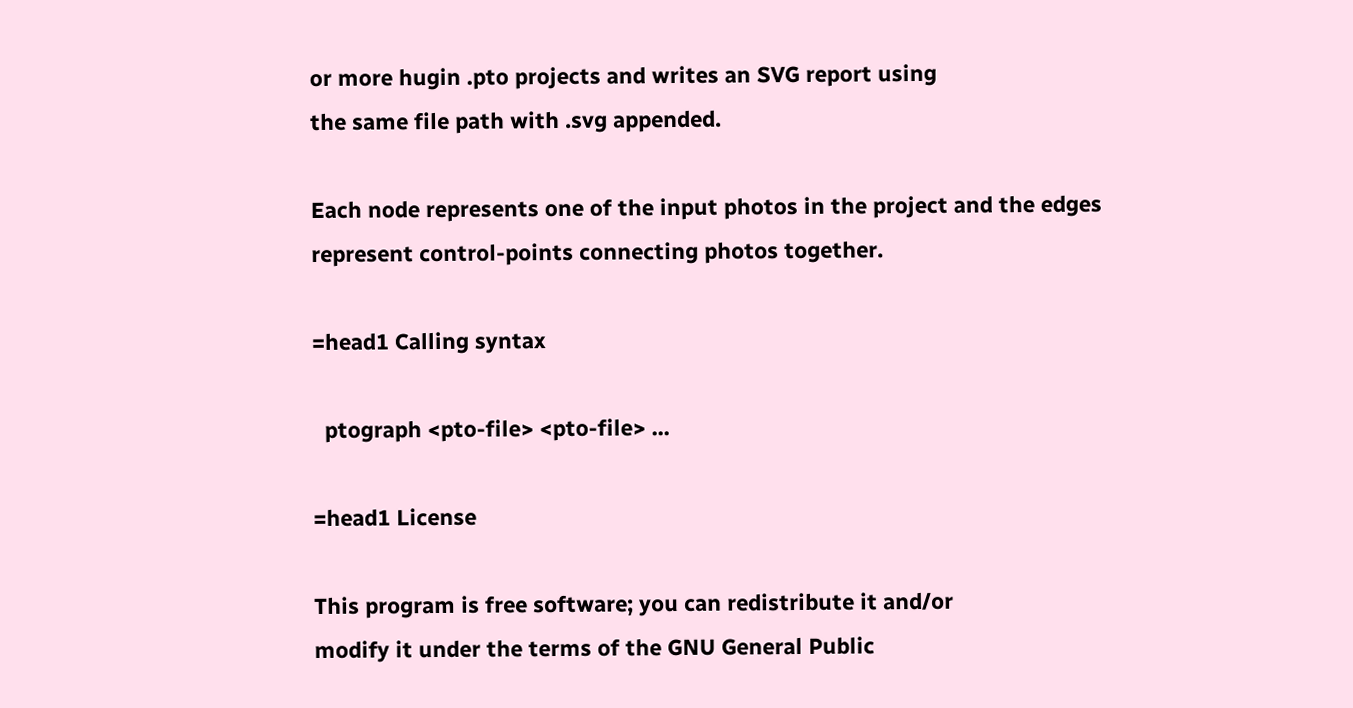or more hugin .pto projects and writes an SVG report using
the same file path with .svg appended.

Each node represents one of the input photos in the project and the edges
represent control-points connecting photos together.

=head1 Calling syntax

  ptograph <pto-file> <pto-file> ...

=head1 License

This program is free software; you can redistribute it and/or
modify it under the terms of the GNU General Public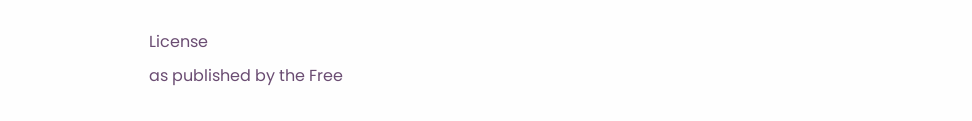License
as published by the Free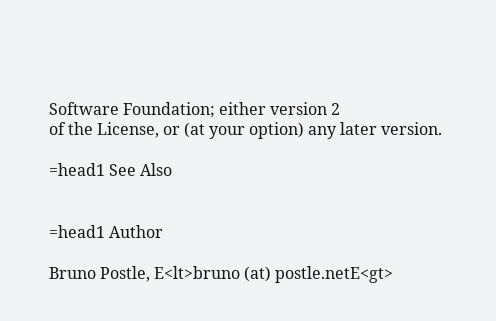Software Foundation; either version 2
of the License, or (at your option) any later version.

=head1 See Also


=head1 Author

Bruno Postle, E<lt>bruno (at) postle.netE<gt>